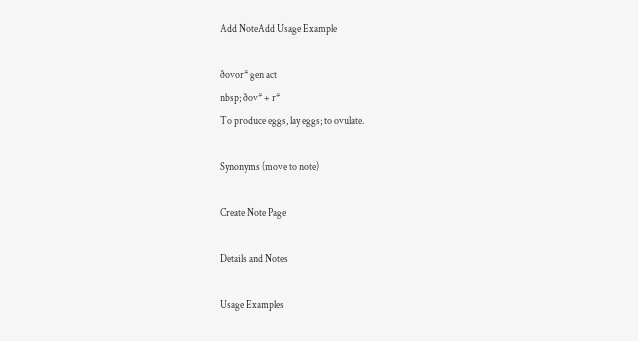Add NoteAdd Usage Example

ðovor* gen act
nbsp; ðov* + r*
To produce eggs, lay eggs; to ovulate.

Synonyms (move to note)

Create Note Page

Details and Notes

Usage Examples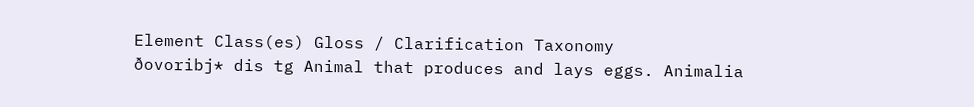Element Class(es) Gloss / Clarification Taxonomy
ðovoribj* dis tg Animal that produces and lays eggs. Animalia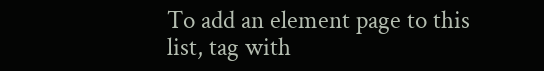To add an element page to this list, tag with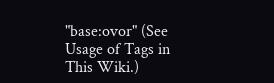"base:ovor" (See Usage of Tags in This Wiki.)